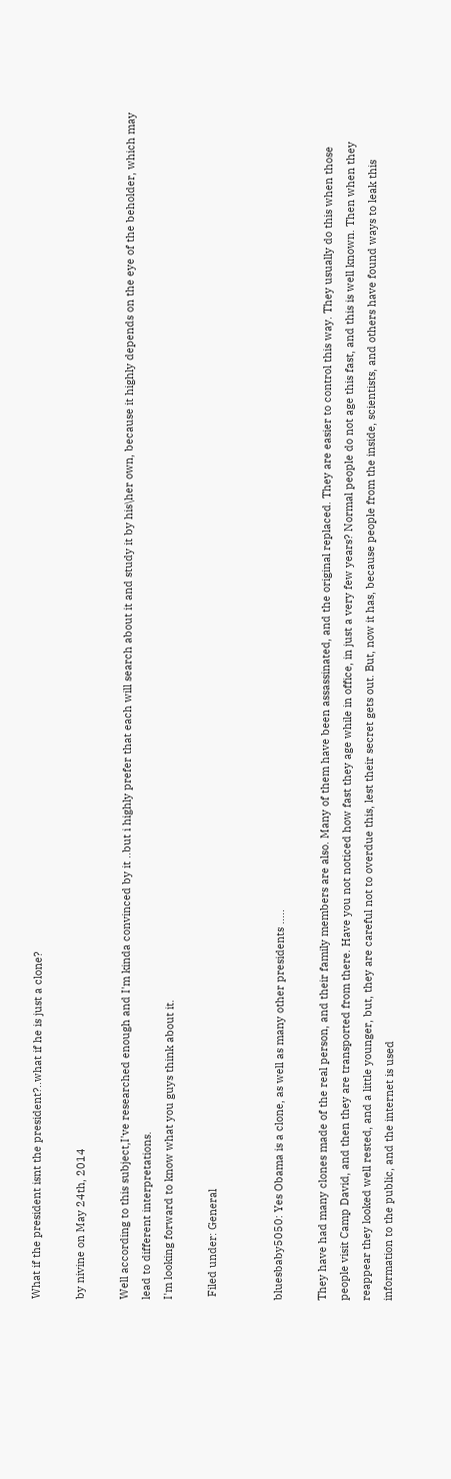What if the president isnt the president?..what if he is just a clone?

by nivine on May 24th, 2014

Well according to this subject,I've researched enough and I'm kinda convinced by it ..but i highly prefer that each will search about it and study it by his\her own, because it highly depends on the eye of the beholder, which may lead to different interpretations.
I'm looking forward to know what you guys think about it.

 Filed under: General


bluesbaby5050: Yes Obama is a clone, as well as many other presidents .....

They have had many clones made of the real person, and their family members are also. Many of them have been assassinated, and the original replaced. They are easier to control this way. They usually do this when those people visit Camp David, and then they are transported from there. Have you not noticed how fast they age while in office, in just a very few years? Normal people do not age this fast, and this is well known. Then when they reappear they looked well rested, and a little younger, but, they are careful not to overdue this, lest their secret gets out. But, now it has, because people from the inside, scientists, and others have found ways to leak this information to the public, and the internet is used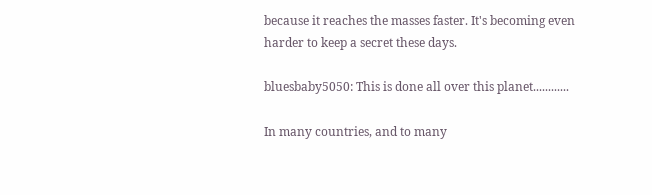because it reaches the masses faster. It's becoming even harder to keep a secret these days.

bluesbaby5050: This is done all over this planet............

In many countries, and to many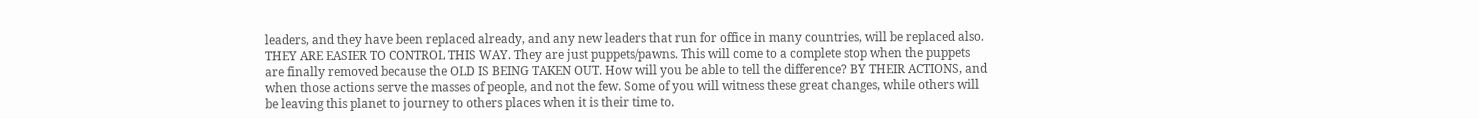leaders, and they have been replaced already, and any new leaders that run for office in many countries, will be replaced also. THEY ARE EASIER TO CONTROL THIS WAY. They are just puppets/pawns. This will come to a complete stop when the puppets are finally removed because the OLD IS BEING TAKEN OUT. How will you be able to tell the difference? BY THEIR ACTIONS, and when those actions serve the masses of people, and not the few. Some of you will witness these great changes, while others will be leaving this planet to journey to others places when it is their time to.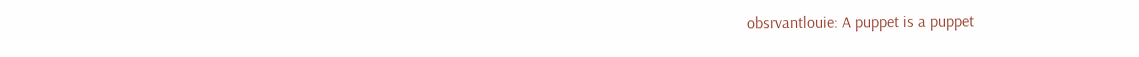obsrvantlouie: A puppet is a puppet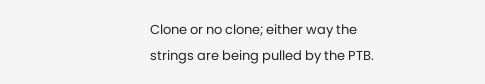Clone or no clone; either way the strings are being pulled by the PTB.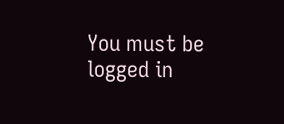You must be logged in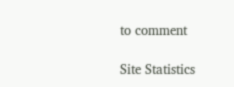to comment

Site Statistics